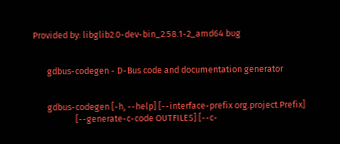Provided by: libglib2.0-dev-bin_2.58.1-2_amd64 bug


       gdbus-codegen - D-Bus code and documentation generator


       gdbus-codegen [-h, --help] [--interface-prefix org.project.Prefix]
                     [--generate-c-code OUTFILES] [--c-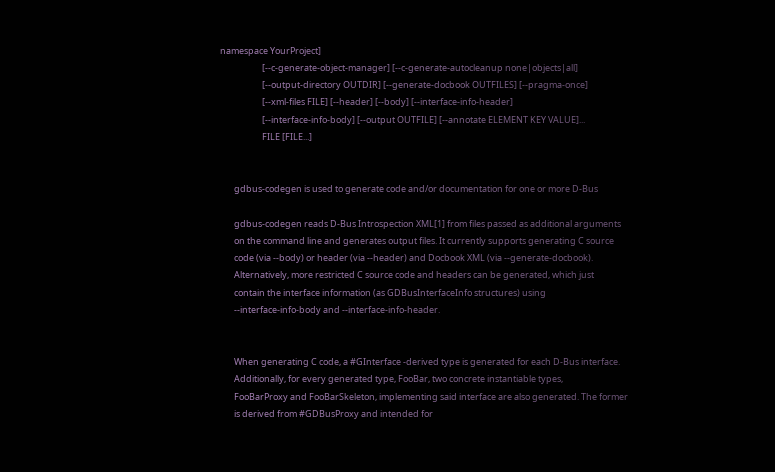namespace YourProject]
                     [--c-generate-object-manager] [--c-generate-autocleanup none|objects|all]
                     [--output-directory OUTDIR] [--generate-docbook OUTFILES] [--pragma-once]
                     [--xml-files FILE] [--header] [--body] [--interface-info-header]
                     [--interface-info-body] [--output OUTFILE] [--annotate ELEMENT KEY VALUE]...
                     FILE [FILE...]


       gdbus-codegen is used to generate code and/or documentation for one or more D-Bus

       gdbus-codegen reads D-Bus Introspection XML[1] from files passed as additional arguments
       on the command line and generates output files. It currently supports generating C source
       code (via --body) or header (via --header) and Docbook XML (via --generate-docbook).
       Alternatively, more restricted C source code and headers can be generated, which just
       contain the interface information (as GDBusInterfaceInfo structures) using
       --interface-info-body and --interface-info-header.


       When generating C code, a #GInterface -derived type is generated for each D-Bus interface.
       Additionally, for every generated type, FooBar, two concrete instantiable types,
       FooBarProxy and FooBarSkeleton, implementing said interface are also generated. The former
       is derived from #GDBusProxy and intended for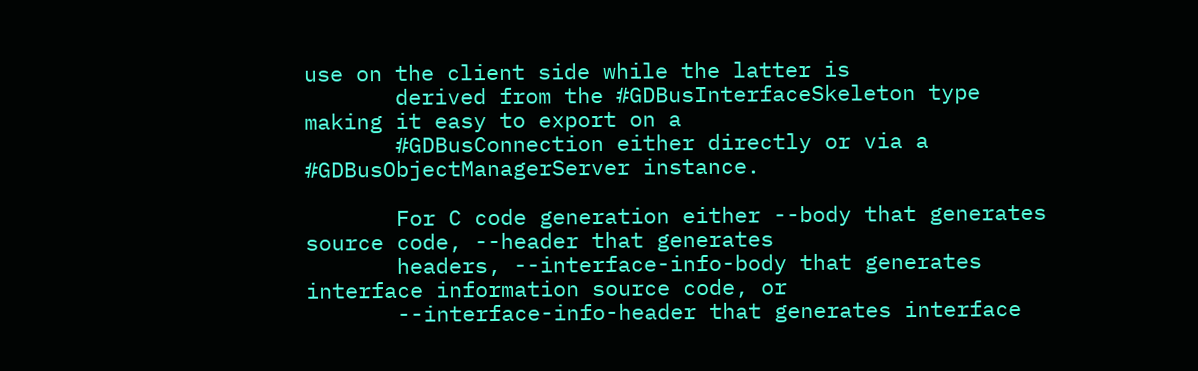use on the client side while the latter is
       derived from the #GDBusInterfaceSkeleton type making it easy to export on a
       #GDBusConnection either directly or via a #GDBusObjectManagerServer instance.

       For C code generation either --body that generates source code, --header that generates
       headers, --interface-info-body that generates interface information source code, or
       --interface-info-header that generates interface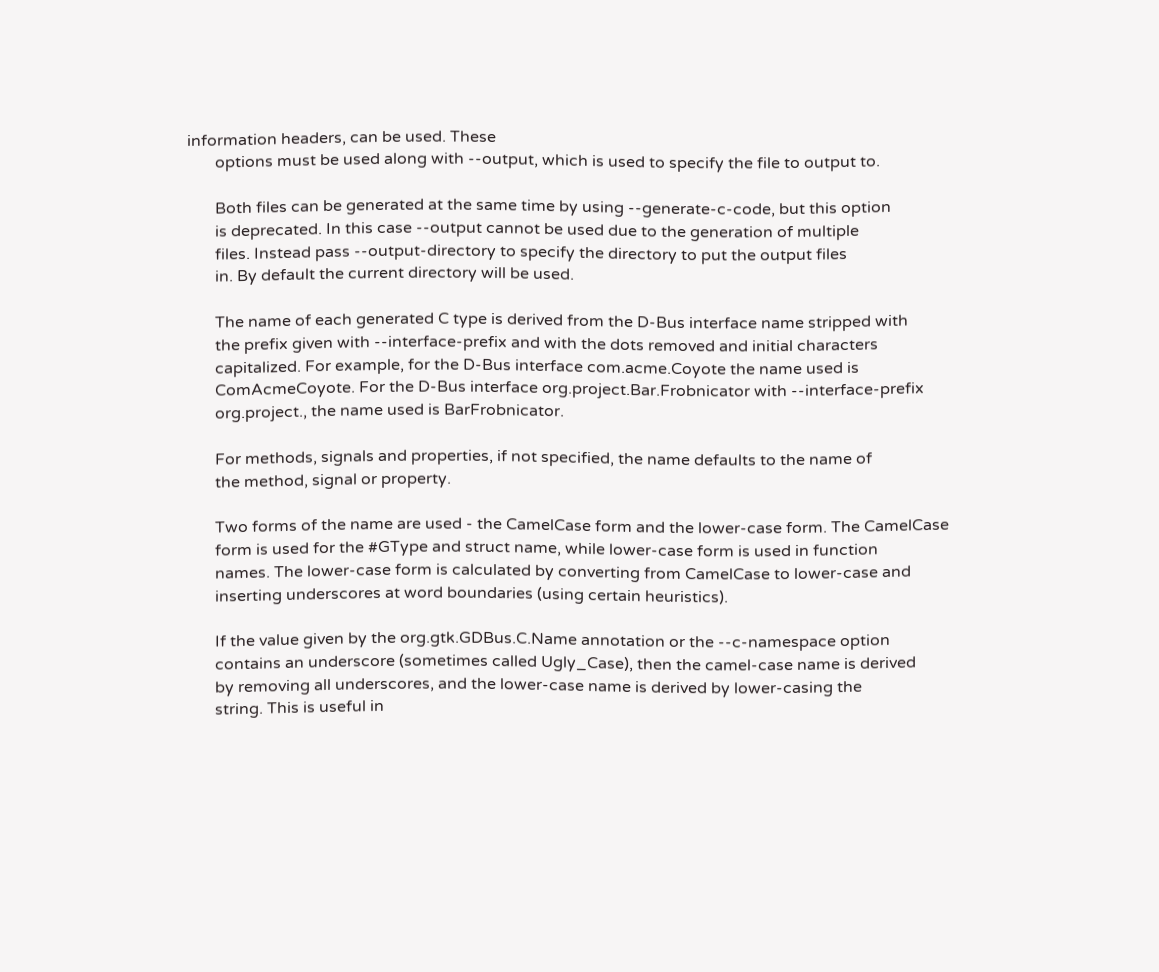information headers, can be used. These
       options must be used along with --output, which is used to specify the file to output to.

       Both files can be generated at the same time by using --generate-c-code, but this option
       is deprecated. In this case --output cannot be used due to the generation of multiple
       files. Instead pass --output-directory to specify the directory to put the output files
       in. By default the current directory will be used.

       The name of each generated C type is derived from the D-Bus interface name stripped with
       the prefix given with --interface-prefix and with the dots removed and initial characters
       capitalized. For example, for the D-Bus interface com.acme.Coyote the name used is
       ComAcmeCoyote. For the D-Bus interface org.project.Bar.Frobnicator with --interface-prefix
       org.project., the name used is BarFrobnicator.

       For methods, signals and properties, if not specified, the name defaults to the name of
       the method, signal or property.

       Two forms of the name are used - the CamelCase form and the lower-case form. The CamelCase
       form is used for the #GType and struct name, while lower-case form is used in function
       names. The lower-case form is calculated by converting from CamelCase to lower-case and
       inserting underscores at word boundaries (using certain heuristics).

       If the value given by the org.gtk.GDBus.C.Name annotation or the --c-namespace option
       contains an underscore (sometimes called Ugly_Case), then the camel-case name is derived
       by removing all underscores, and the lower-case name is derived by lower-casing the
       string. This is useful in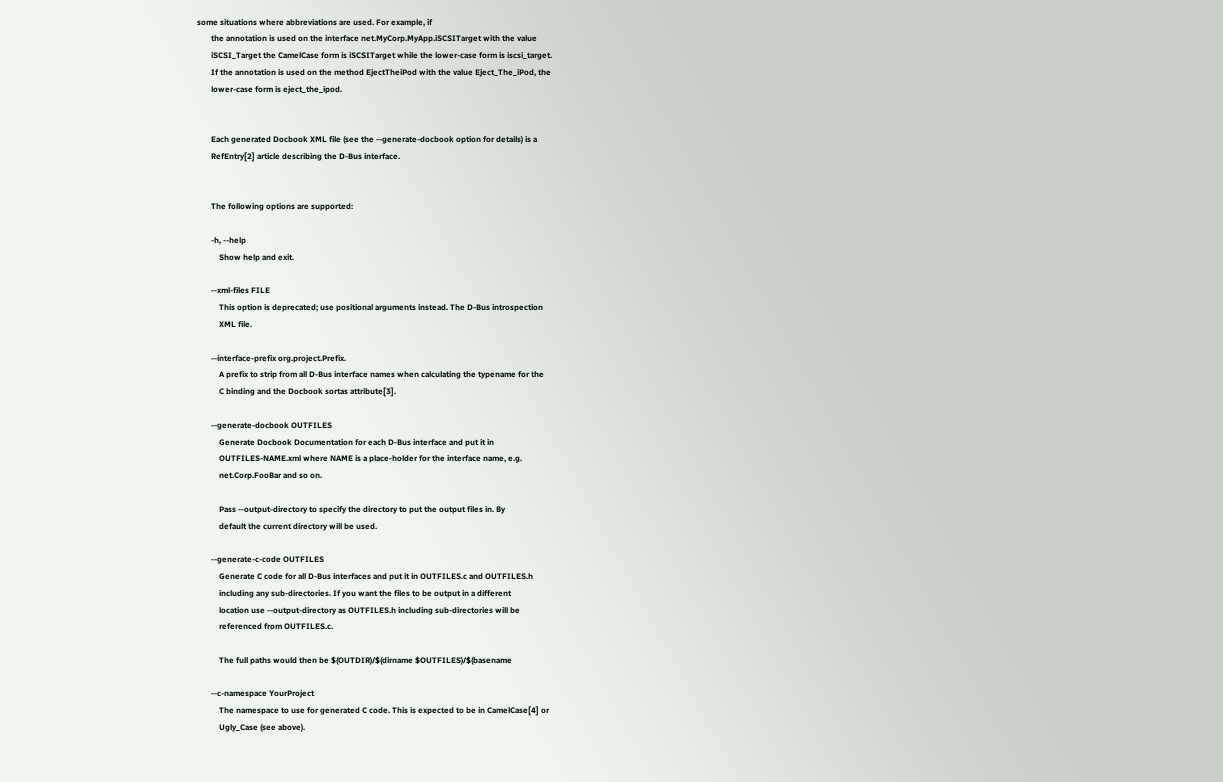some situations where abbreviations are used. For example, if
       the annotation is used on the interface net.MyCorp.MyApp.iSCSITarget with the value
       iSCSI_Target the CamelCase form is iSCSITarget while the lower-case form is iscsi_target.
       If the annotation is used on the method EjectTheiPod with the value Eject_The_iPod, the
       lower-case form is eject_the_ipod.


       Each generated Docbook XML file (see the --generate-docbook option for details) is a
       RefEntry[2] article describing the D-Bus interface.


       The following options are supported:

       -h, --help
           Show help and exit.

       --xml-files FILE
           This option is deprecated; use positional arguments instead. The D-Bus introspection
           XML file.

       --interface-prefix org.project.Prefix.
           A prefix to strip from all D-Bus interface names when calculating the typename for the
           C binding and the Docbook sortas attribute[3].

       --generate-docbook OUTFILES
           Generate Docbook Documentation for each D-Bus interface and put it in
           OUTFILES-NAME.xml where NAME is a place-holder for the interface name, e.g.
           net.Corp.FooBar and so on.

           Pass --output-directory to specify the directory to put the output files in. By
           default the current directory will be used.

       --generate-c-code OUTFILES
           Generate C code for all D-Bus interfaces and put it in OUTFILES.c and OUTFILES.h
           including any sub-directories. If you want the files to be output in a different
           location use --output-directory as OUTFILES.h including sub-directories will be
           referenced from OUTFILES.c.

           The full paths would then be $(OUTDIR)/$(dirname $OUTFILES)/$(basename

       --c-namespace YourProject
           The namespace to use for generated C code. This is expected to be in CamelCase[4] or
           Ugly_Case (see above).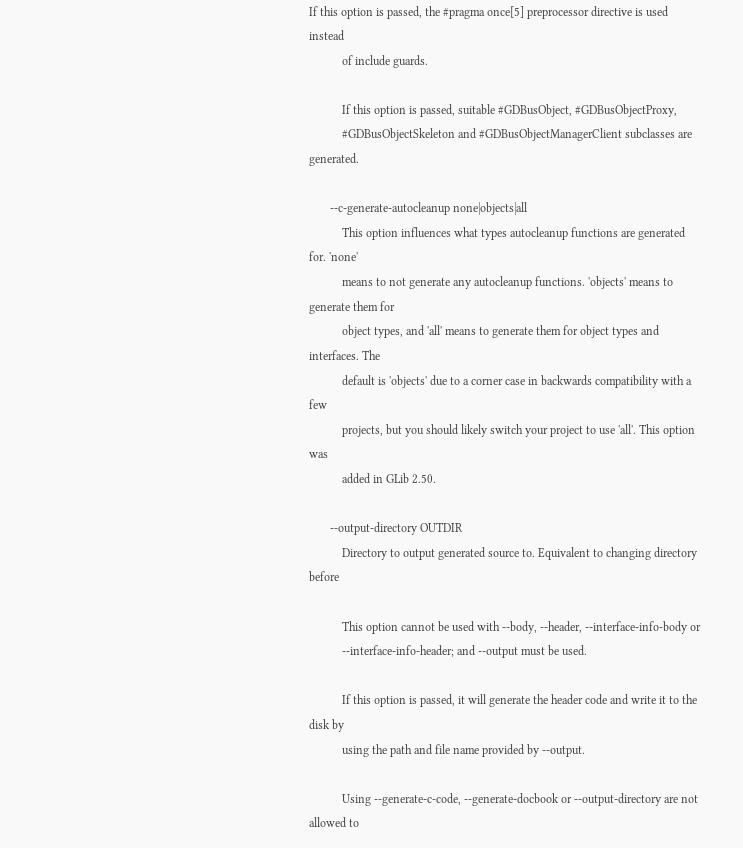If this option is passed, the #pragma once[5] preprocessor directive is used instead
           of include guards.

           If this option is passed, suitable #GDBusObject, #GDBusObjectProxy,
           #GDBusObjectSkeleton and #GDBusObjectManagerClient subclasses are generated.

       --c-generate-autocleanup none|objects|all
           This option influences what types autocleanup functions are generated for. 'none'
           means to not generate any autocleanup functions. 'objects' means to generate them for
           object types, and 'all' means to generate them for object types and interfaces. The
           default is 'objects' due to a corner case in backwards compatibility with a few
           projects, but you should likely switch your project to use 'all'. This option was
           added in GLib 2.50.

       --output-directory OUTDIR
           Directory to output generated source to. Equivalent to changing directory before

           This option cannot be used with --body, --header, --interface-info-body or
           --interface-info-header; and --output must be used.

           If this option is passed, it will generate the header code and write it to the disk by
           using the path and file name provided by --output.

           Using --generate-c-code, --generate-docbook or --output-directory are not allowed to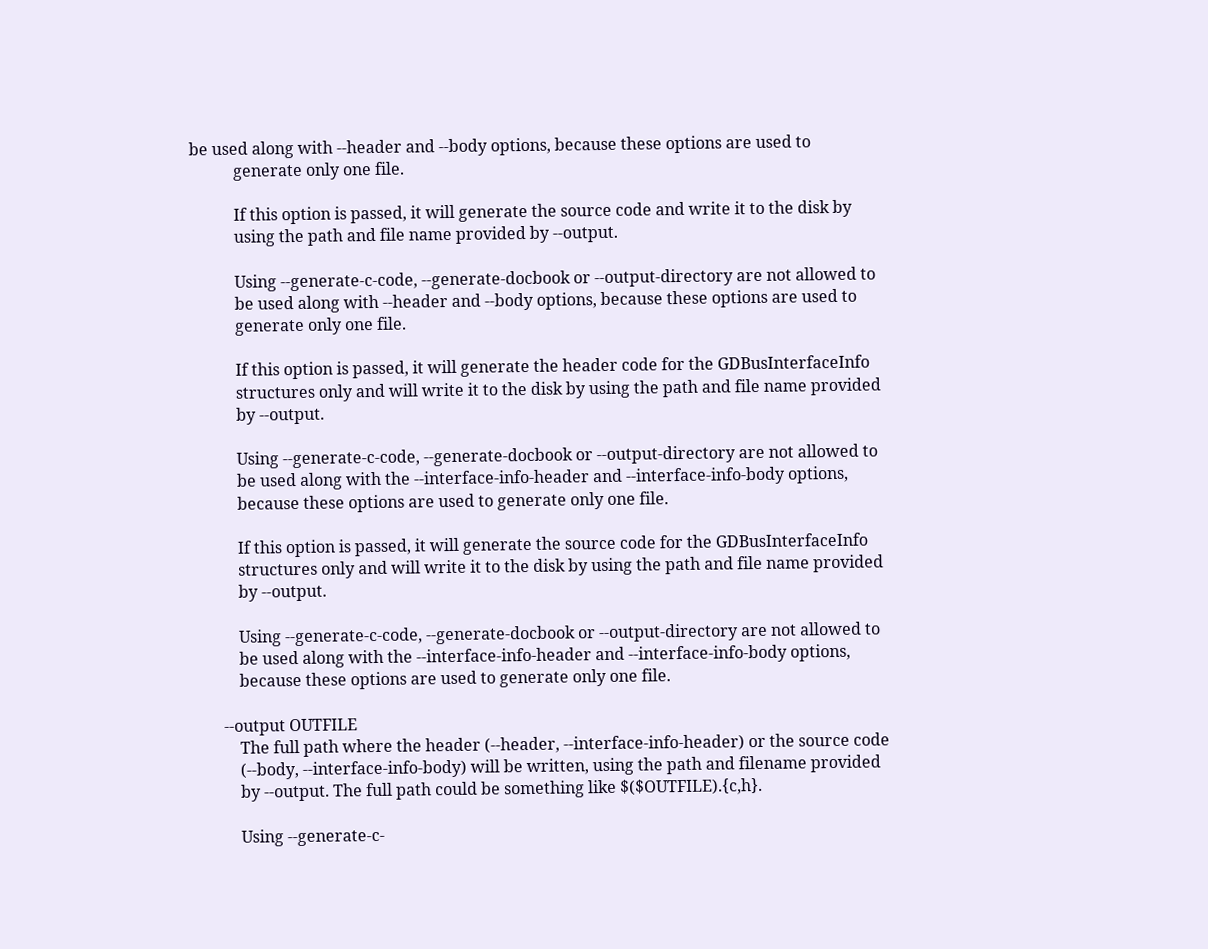be used along with --header and --body options, because these options are used to
           generate only one file.

           If this option is passed, it will generate the source code and write it to the disk by
           using the path and file name provided by --output.

           Using --generate-c-code, --generate-docbook or --output-directory are not allowed to
           be used along with --header and --body options, because these options are used to
           generate only one file.

           If this option is passed, it will generate the header code for the GDBusInterfaceInfo
           structures only and will write it to the disk by using the path and file name provided
           by --output.

           Using --generate-c-code, --generate-docbook or --output-directory are not allowed to
           be used along with the --interface-info-header and --interface-info-body options,
           because these options are used to generate only one file.

           If this option is passed, it will generate the source code for the GDBusInterfaceInfo
           structures only and will write it to the disk by using the path and file name provided
           by --output.

           Using --generate-c-code, --generate-docbook or --output-directory are not allowed to
           be used along with the --interface-info-header and --interface-info-body options,
           because these options are used to generate only one file.

       --output OUTFILE
           The full path where the header (--header, --interface-info-header) or the source code
           (--body, --interface-info-body) will be written, using the path and filename provided
           by --output. The full path could be something like $($OUTFILE).{c,h}.

           Using --generate-c-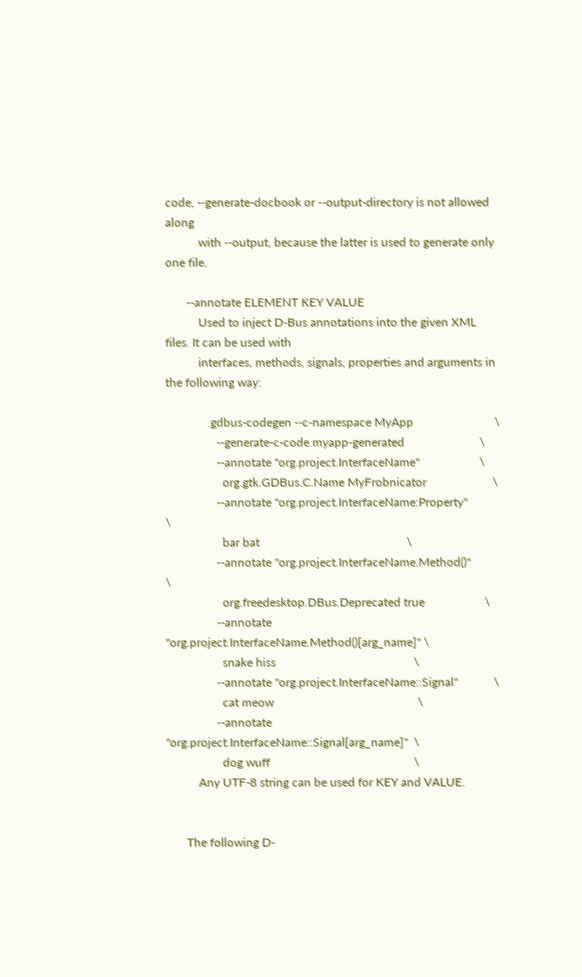code, --generate-docbook or --output-directory is not allowed along
           with --output, because the latter is used to generate only one file.

       --annotate ELEMENT KEY VALUE
           Used to inject D-Bus annotations into the given XML files. It can be used with
           interfaces, methods, signals, properties and arguments in the following way:

               gdbus-codegen --c-namespace MyApp                           \
                 --generate-c-code myapp-generated                         \
                 --annotate "org.project.InterfaceName"                    \
                   org.gtk.GDBus.C.Name MyFrobnicator                      \
                 --annotate "org.project.InterfaceName:Property"           \
                   bar bat                                                 \
                 --annotate "org.project.InterfaceName.Method()"           \
                   org.freedesktop.DBus.Deprecated true                    \
                 --annotate "org.project.InterfaceName.Method()[arg_name]" \
                   snake hiss                                              \
                 --annotate "org.project.InterfaceName::Signal"            \
                   cat meow                                                \
                 --annotate "org.project.InterfaceName::Signal[arg_name]"  \
                   dog wuff                                                \
           Any UTF-8 string can be used for KEY and VALUE.


       The following D-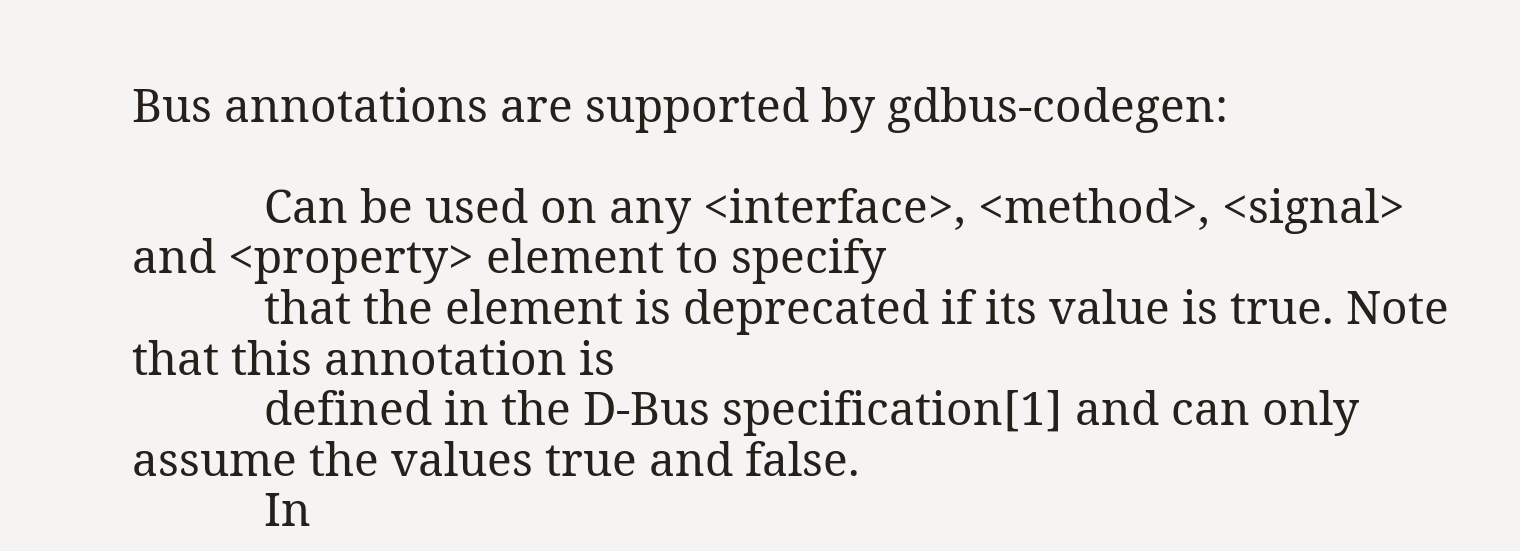Bus annotations are supported by gdbus-codegen:

           Can be used on any <interface>, <method>, <signal> and <property> element to specify
           that the element is deprecated if its value is true. Note that this annotation is
           defined in the D-Bus specification[1] and can only assume the values true and false.
           In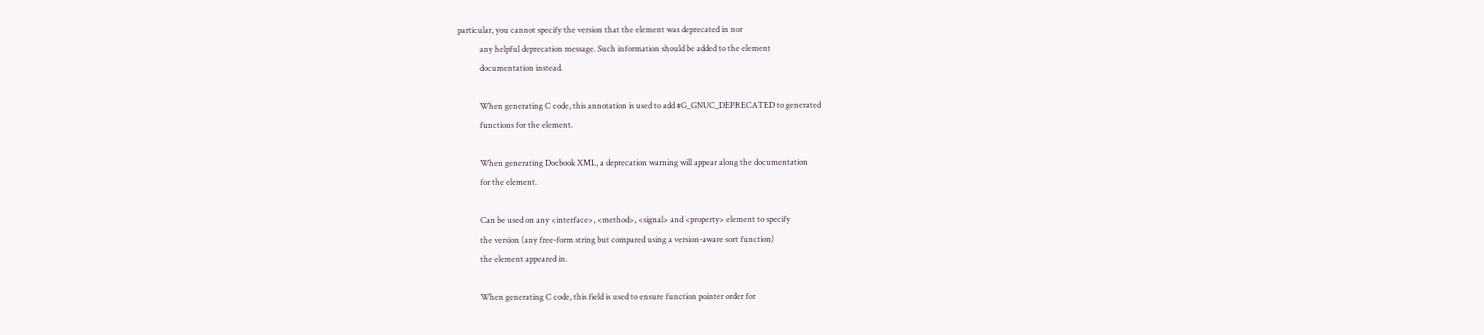particular, you cannot specify the version that the element was deprecated in nor
           any helpful deprecation message. Such information should be added to the element
           documentation instead.

           When generating C code, this annotation is used to add #G_GNUC_DEPRECATED to generated
           functions for the element.

           When generating Docbook XML, a deprecation warning will appear along the documentation
           for the element.

           Can be used on any <interface>, <method>, <signal> and <property> element to specify
           the version (any free-form string but compared using a version-aware sort function)
           the element appeared in.

           When generating C code, this field is used to ensure function pointer order for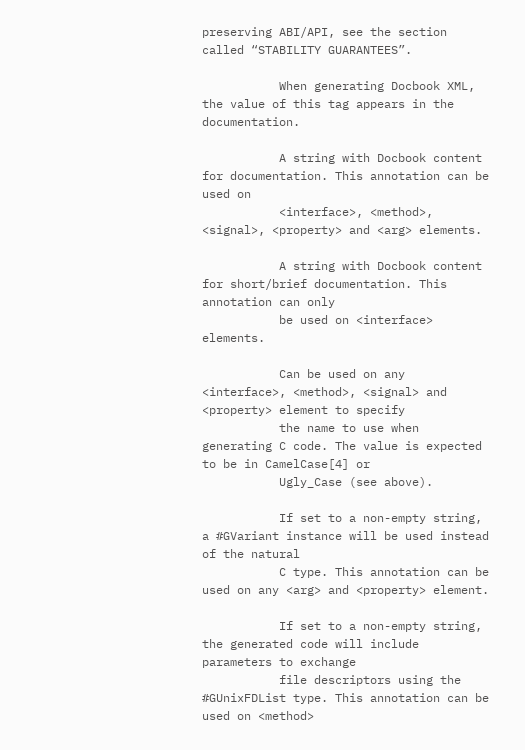preserving ABI/API, see the section called “STABILITY GUARANTEES”.

           When generating Docbook XML, the value of this tag appears in the documentation.

           A string with Docbook content for documentation. This annotation can be used on
           <interface>, <method>, <signal>, <property> and <arg> elements.

           A string with Docbook content for short/brief documentation. This annotation can only
           be used on <interface> elements.

           Can be used on any <interface>, <method>, <signal> and <property> element to specify
           the name to use when generating C code. The value is expected to be in CamelCase[4] or
           Ugly_Case (see above).

           If set to a non-empty string, a #GVariant instance will be used instead of the natural
           C type. This annotation can be used on any <arg> and <property> element.

           If set to a non-empty string, the generated code will include parameters to exchange
           file descriptors using the #GUnixFDList type. This annotation can be used on <method>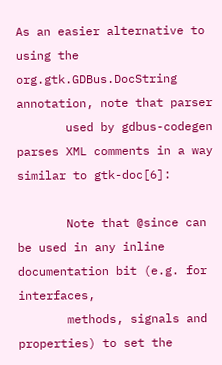As an easier alternative to using the org.gtk.GDBus.DocString annotation, note that parser
       used by gdbus-codegen parses XML comments in a way similar to gtk-doc[6]:

       Note that @since can be used in any inline documentation bit (e.g. for interfaces,
       methods, signals and properties) to set the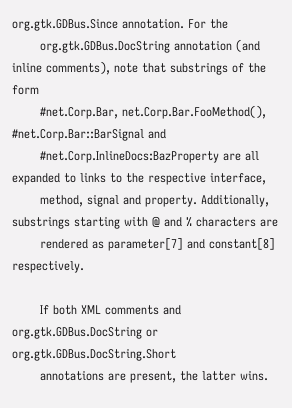org.gtk.GDBus.Since annotation. For the
       org.gtk.GDBus.DocString annotation (and inline comments), note that substrings of the form
       #net.Corp.Bar, net.Corp.Bar.FooMethod(), #net.Corp.Bar::BarSignal and
       #net.Corp.InlineDocs:BazProperty are all expanded to links to the respective interface,
       method, signal and property. Additionally, substrings starting with @ and % characters are
       rendered as parameter[7] and constant[8] respectively.

       If both XML comments and org.gtk.GDBus.DocString or org.gtk.GDBus.DocString.Short
       annotations are present, the latter wins.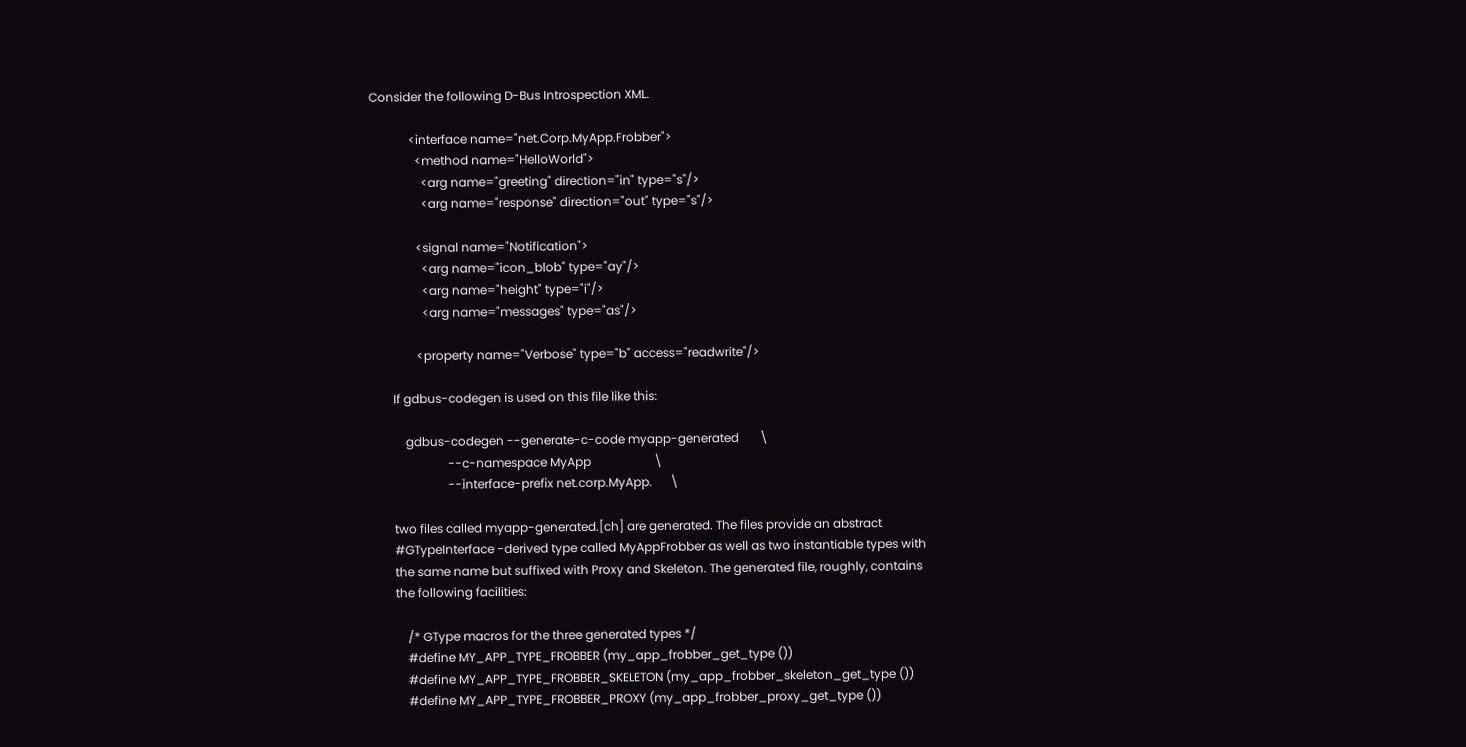Consider the following D-Bus Introspection XML.

             <interface name="net.Corp.MyApp.Frobber">
               <method name="HelloWorld">
                 <arg name="greeting" direction="in" type="s"/>
                 <arg name="response" direction="out" type="s"/>

               <signal name="Notification">
                 <arg name="icon_blob" type="ay"/>
                 <arg name="height" type="i"/>
                 <arg name="messages" type="as"/>

               <property name="Verbose" type="b" access="readwrite"/>

       If gdbus-codegen is used on this file like this:

           gdbus-codegen --generate-c-code myapp-generated       \
                         --c-namespace MyApp                     \
                         --interface-prefix net.corp.MyApp.      \

       two files called myapp-generated.[ch] are generated. The files provide an abstract
       #GTypeInterface -derived type called MyAppFrobber as well as two instantiable types with
       the same name but suffixed with Proxy and Skeleton. The generated file, roughly, contains
       the following facilities:

           /* GType macros for the three generated types */
           #define MY_APP_TYPE_FROBBER (my_app_frobber_get_type ())
           #define MY_APP_TYPE_FROBBER_SKELETON (my_app_frobber_skeleton_get_type ())
           #define MY_APP_TYPE_FROBBER_PROXY (my_app_frobber_proxy_get_type ())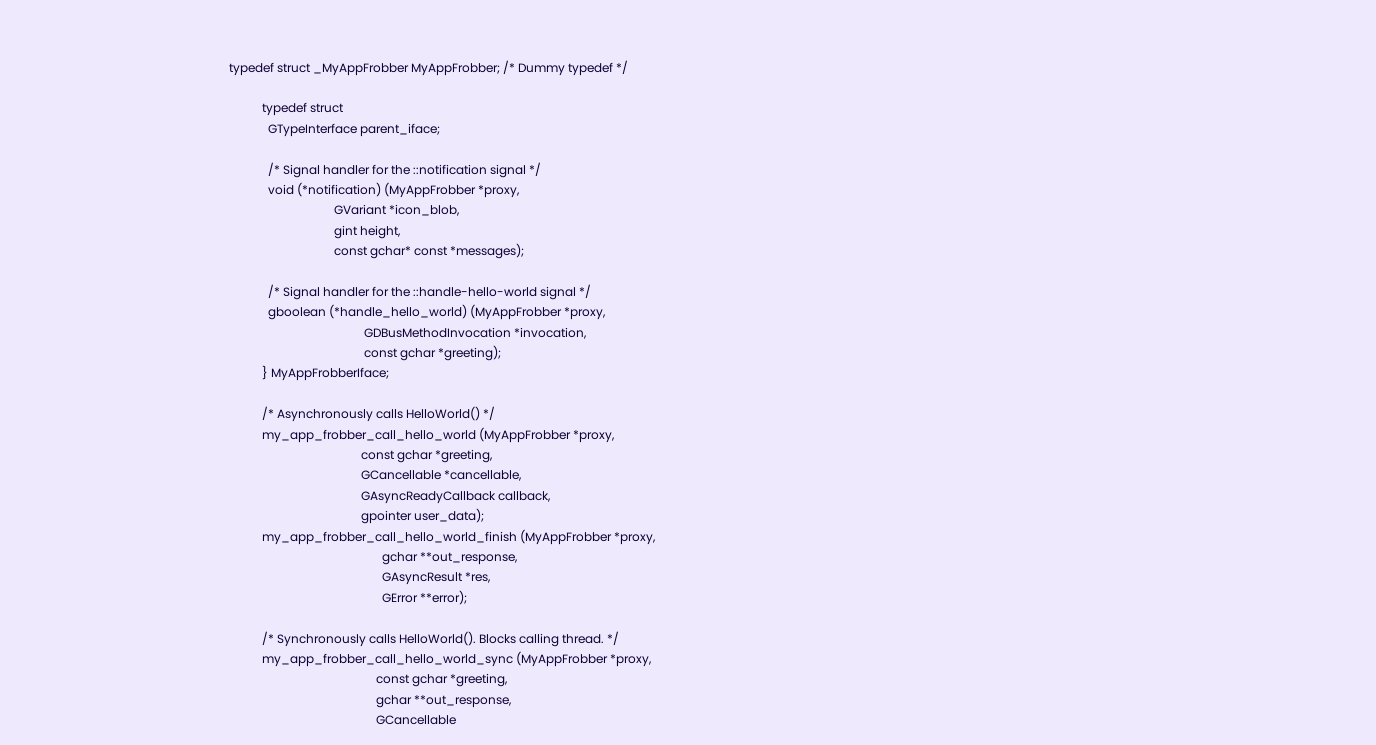typedef struct _MyAppFrobber MyAppFrobber; /* Dummy typedef */

           typedef struct
             GTypeInterface parent_iface;

             /* Signal handler for the ::notification signal */
             void (*notification) (MyAppFrobber *proxy,
                                   GVariant *icon_blob,
                                   gint height,
                                   const gchar* const *messages);

             /* Signal handler for the ::handle-hello-world signal */
             gboolean (*handle_hello_world) (MyAppFrobber *proxy,
                                             GDBusMethodInvocation *invocation,
                                             const gchar *greeting);
           } MyAppFrobberIface;

           /* Asynchronously calls HelloWorld() */
           my_app_frobber_call_hello_world (MyAppFrobber *proxy,
                                            const gchar *greeting,
                                            GCancellable *cancellable,
                                            GAsyncReadyCallback callback,
                                            gpointer user_data);
           my_app_frobber_call_hello_world_finish (MyAppFrobber *proxy,
                                                   gchar **out_response,
                                                   GAsyncResult *res,
                                                   GError **error);

           /* Synchronously calls HelloWorld(). Blocks calling thread. */
           my_app_frobber_call_hello_world_sync (MyAppFrobber *proxy,
                                                 const gchar *greeting,
                                                 gchar **out_response,
                                                 GCancellable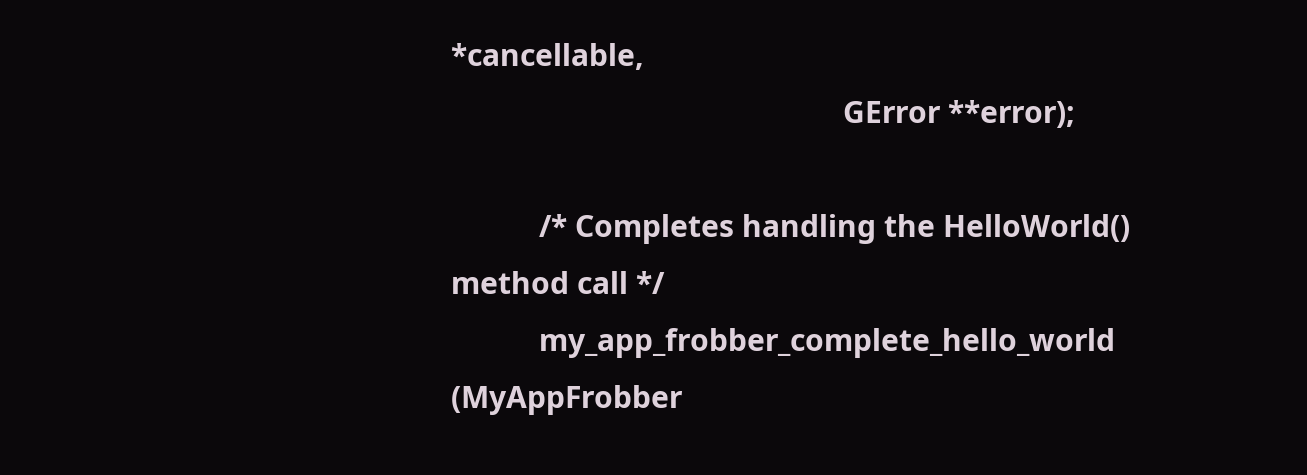*cancellable,
                                                 GError **error);

           /* Completes handling the HelloWorld() method call */
           my_app_frobber_complete_hello_world (MyAppFrobber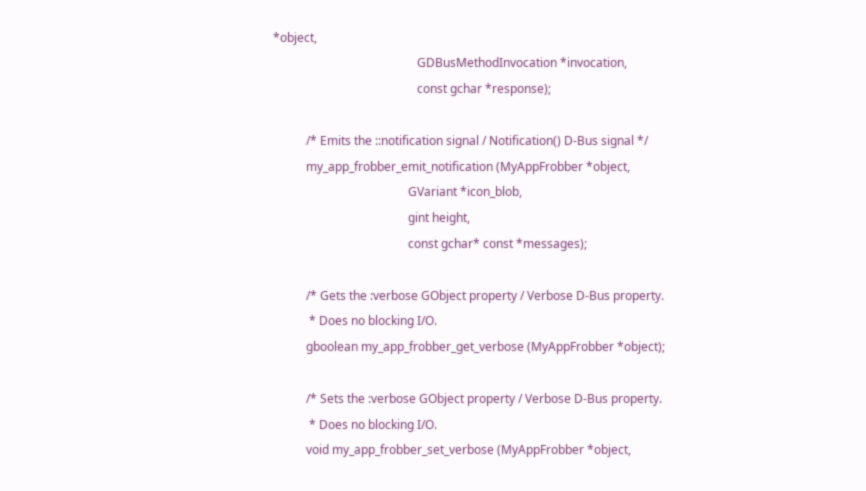*object,
                                                GDBusMethodInvocation *invocation,
                                                const gchar *response);

           /* Emits the ::notification signal / Notification() D-Bus signal */
           my_app_frobber_emit_notification (MyAppFrobber *object,
                                             GVariant *icon_blob,
                                             gint height,
                                             const gchar* const *messages);

           /* Gets the :verbose GObject property / Verbose D-Bus property.
            * Does no blocking I/O.
           gboolean my_app_frobber_get_verbose (MyAppFrobber *object);

           /* Sets the :verbose GObject property / Verbose D-Bus property.
            * Does no blocking I/O.
           void my_app_frobber_set_verbose (MyAppFrobber *object,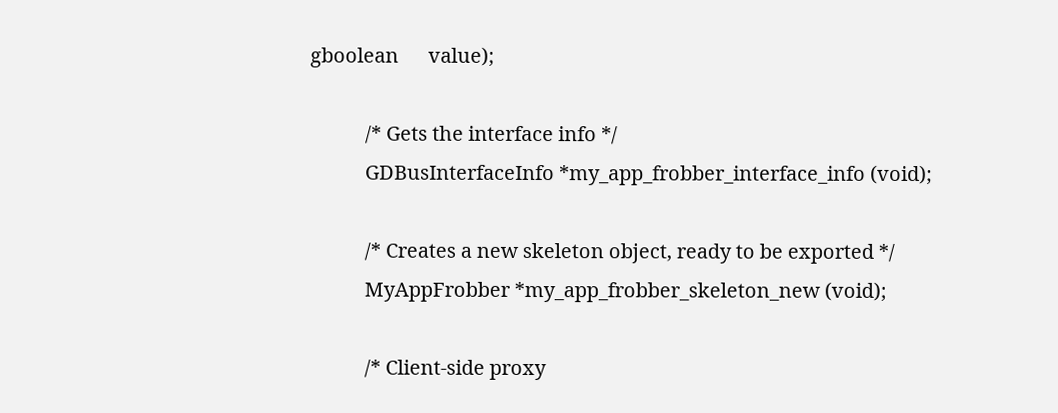gboolean      value);

           /* Gets the interface info */
           GDBusInterfaceInfo *my_app_frobber_interface_info (void);

           /* Creates a new skeleton object, ready to be exported */
           MyAppFrobber *my_app_frobber_skeleton_new (void);

           /* Client-side proxy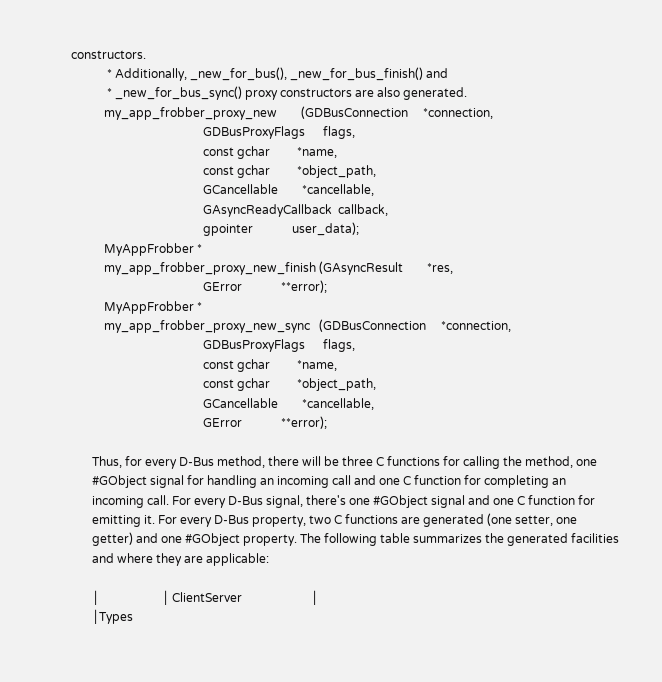constructors.
            * Additionally, _new_for_bus(), _new_for_bus_finish() and
            * _new_for_bus_sync() proxy constructors are also generated.
           my_app_frobber_proxy_new        (GDBusConnection     *connection,
                                            GDBusProxyFlags      flags,
                                            const gchar         *name,
                                            const gchar         *object_path,
                                            GCancellable        *cancellable,
                                            GAsyncReadyCallback  callback,
                                            gpointer             user_data);
           MyAppFrobber *
           my_app_frobber_proxy_new_finish (GAsyncResult        *res,
                                            GError             **error);
           MyAppFrobber *
           my_app_frobber_proxy_new_sync   (GDBusConnection     *connection,
                                            GDBusProxyFlags      flags,
                                            const gchar         *name,
                                            const gchar         *object_path,
                                            GCancellable        *cancellable,
                                            GError             **error);

       Thus, for every D-Bus method, there will be three C functions for calling the method, one
       #GObject signal for handling an incoming call and one C function for completing an
       incoming call. For every D-Bus signal, there's one #GObject signal and one C function for
       emitting it. For every D-Bus property, two C functions are generated (one setter, one
       getter) and one #GObject property. The following table summarizes the generated facilities
       and where they are applicable:

       │                     │ ClientServer                       │
       │Types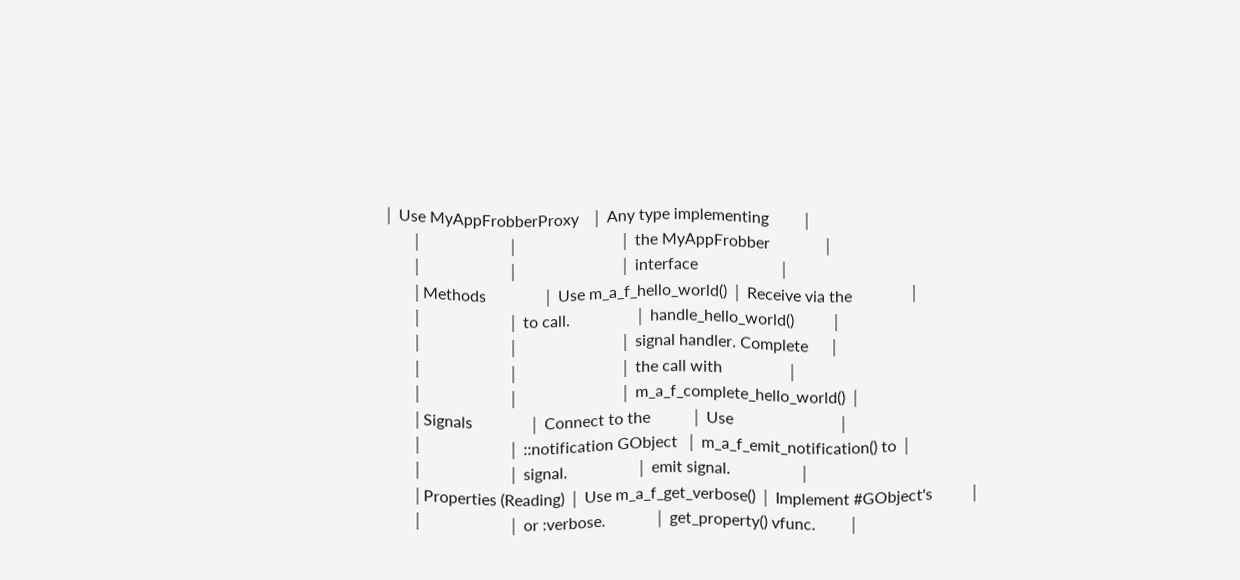│ Use MyAppFrobberProxy   │ Any type implementing        │
       │                     │                         │ the MyAppFrobber             │
       │                     │                         │ interface                    │
       │Methods              │ Use m_a_f_hello_world() │ Receive via the              │
       │                     │ to call.                │ handle_hello_world()         │
       │                     │                         │ signal handler. Complete     │
       │                     │                         │ the call with                │
       │                     │                         │ m_a_f_complete_hello_world() │
       │Signals              │ Connect to the          │ Use                          │
       │                     │ ::notification GObject  │ m_a_f_emit_notification() to │
       │                     │ signal.                 │ emit signal.                 │
       │Properties (Reading) │ Use m_a_f_get_verbose() │ Implement #GObject's         │
       │                     │ or :verbose.            │ get_property() vfunc.        │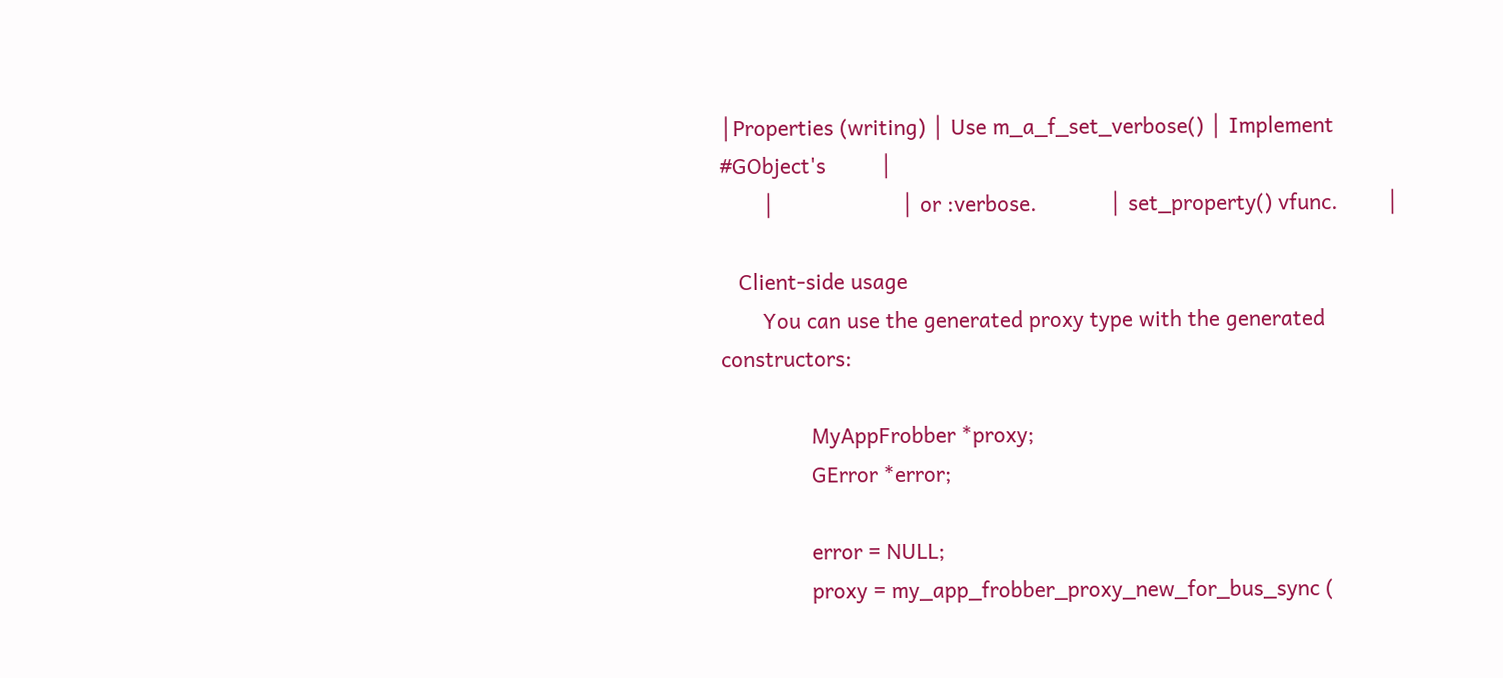│Properties (writing) │ Use m_a_f_set_verbose() │ Implement #GObject's         │
       │                     │ or :verbose.            │ set_property() vfunc.        │

   Client-side usage
       You can use the generated proxy type with the generated constructors:

               MyAppFrobber *proxy;
               GError *error;

               error = NULL;
               proxy = my_app_frobber_proxy_new_for_bus_sync (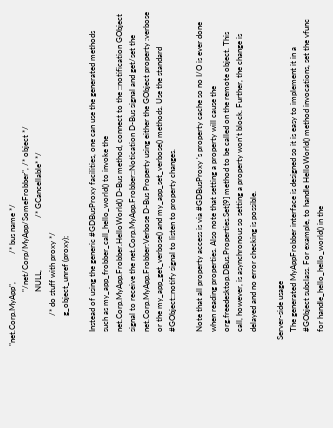"net.Corp.MyApp",              /* bus name */
                           "/net/Corp/MyApp/SomeFrobber", /* object */
                           NULL,                          /* GCancellable* */
               /* do stuff with proxy */
               g_object_unref (proxy);

       Instead of using the generic #GDBusProxy facilities, one can use the generated methods
       such as my_app_frobber_call_hello_world() to invoke the
       net.Corp.MyApp.Frobber.HelloWorld() D-Bus method, connect to the ::notification GObject
       signal to receive the net.Corp.MyApp.Frobber::Notication D-Bus signal and get/set the
       net.Corp.MyApp.Frobber:Verbose D-Bus Property using either the GObject property :verbose
       or the my_app_get_verbose() and my_app_set_verbose() methods. Use the standard
       #GObject::notify signal to listen to property changes.

       Note that all property access is via #GDBusProxy 's property cache so no I/O is ever done
       when reading properties. Also note that setting a property will cause the
       org.freedesktop.DBus.Properties.Set[9] method to be called on the remote object. This
       call, however, is asynchronous so setting a property won't block. Further, the change is
       delayed and no error checking is possible.

   Server-side usage
       The generated MyAppFrobber interface is designed so it is easy to implement it in a
       #GObject subclass. For example, to handle HelloWorld() method invocations, set the vfunc
       for handle_hello_hello_world() in the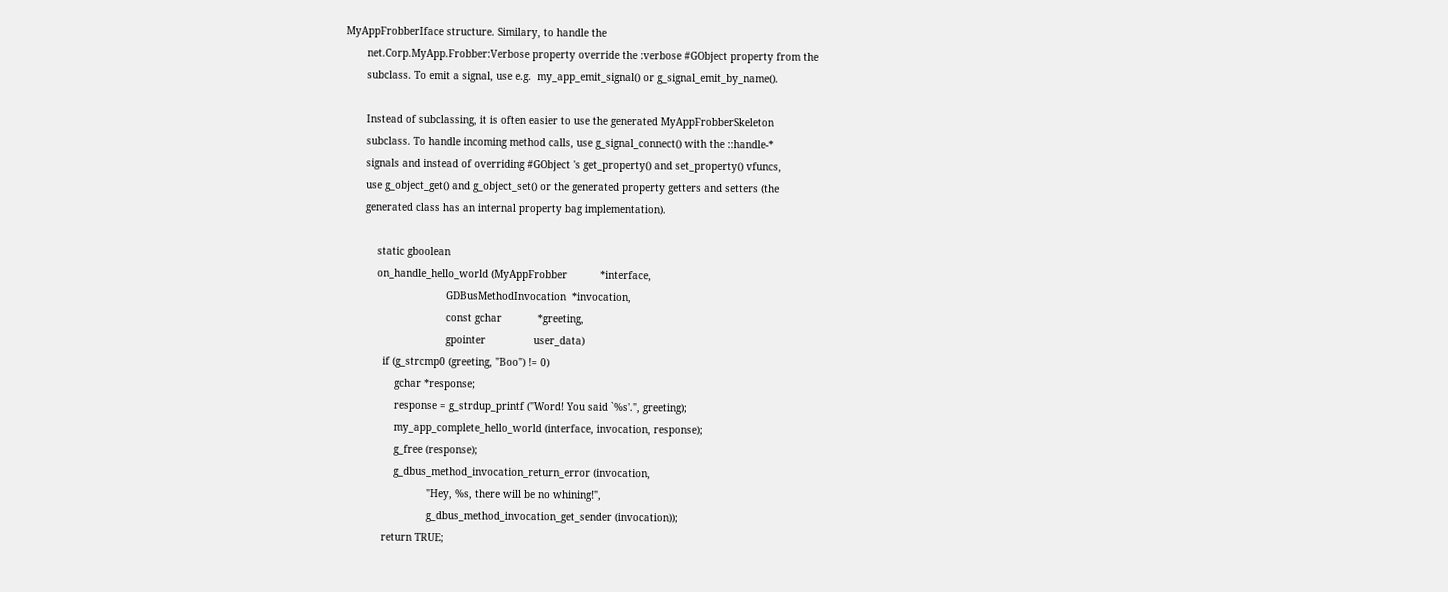MyAppFrobberIface structure. Similary, to handle the
       net.Corp.MyApp.Frobber:Verbose property override the :verbose #GObject property from the
       subclass. To emit a signal, use e.g.  my_app_emit_signal() or g_signal_emit_by_name().

       Instead of subclassing, it is often easier to use the generated MyAppFrobberSkeleton
       subclass. To handle incoming method calls, use g_signal_connect() with the ::handle-*
       signals and instead of overriding #GObject 's get_property() and set_property() vfuncs,
       use g_object_get() and g_object_set() or the generated property getters and setters (the
       generated class has an internal property bag implementation).

           static gboolean
           on_handle_hello_world (MyAppFrobber           *interface,
                                  GDBusMethodInvocation  *invocation,
                                  const gchar            *greeting,
                                  gpointer                user_data)
             if (g_strcmp0 (greeting, "Boo") != 0)
                 gchar *response;
                 response = g_strdup_printf ("Word! You said `%s'.", greeting);
                 my_app_complete_hello_world (interface, invocation, response);
                 g_free (response);
                 g_dbus_method_invocation_return_error (invocation,
                            "Hey, %s, there will be no whining!",
                            g_dbus_method_invocation_get_sender (invocation));
             return TRUE;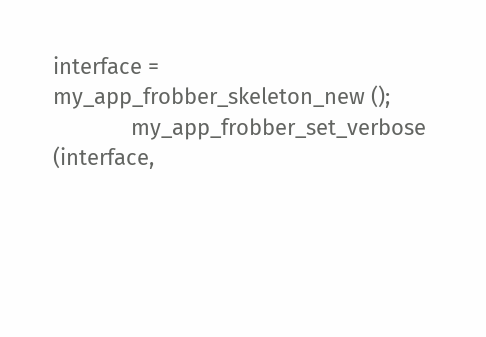interface = my_app_frobber_skeleton_new ();
             my_app_frobber_set_verbose (interface,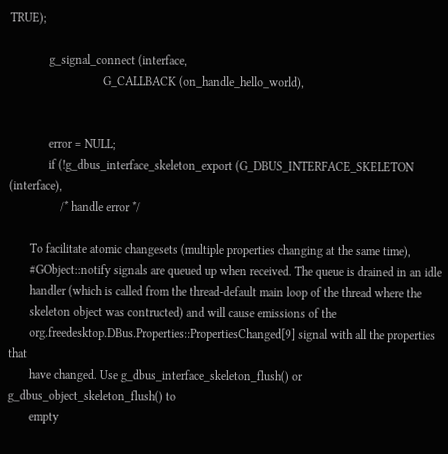TRUE);

             g_signal_connect (interface,
                               G_CALLBACK (on_handle_hello_world),


             error = NULL;
             if (!g_dbus_interface_skeleton_export (G_DBUS_INTERFACE_SKELETON (interface),
                 /* handle error */

       To facilitate atomic changesets (multiple properties changing at the same time),
       #GObject::notify signals are queued up when received. The queue is drained in an idle
       handler (which is called from the thread-default main loop of the thread where the
       skeleton object was contructed) and will cause emissions of the
       org.freedesktop.DBus.Properties::PropertiesChanged[9] signal with all the properties that
       have changed. Use g_dbus_interface_skeleton_flush() or g_dbus_object_skeleton_flush() to
       empty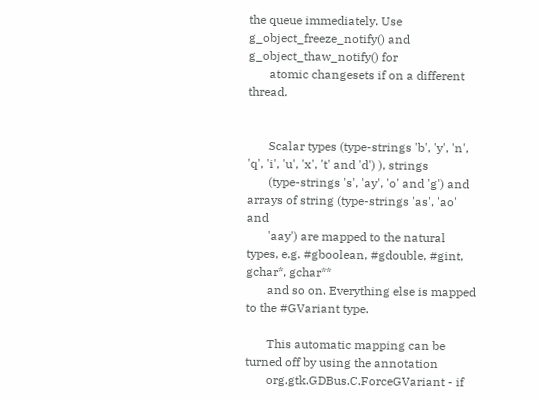the queue immediately. Use g_object_freeze_notify() and g_object_thaw_notify() for
       atomic changesets if on a different thread.


       Scalar types (type-strings 'b', 'y', 'n', 'q', 'i', 'u', 'x', 't' and 'd') ), strings
       (type-strings 's', 'ay', 'o' and 'g') and arrays of string (type-strings 'as', 'ao' and
       'aay') are mapped to the natural types, e.g. #gboolean, #gdouble, #gint, gchar*, gchar**
       and so on. Everything else is mapped to the #GVariant type.

       This automatic mapping can be turned off by using the annotation
       org.gtk.GDBus.C.ForceGVariant - if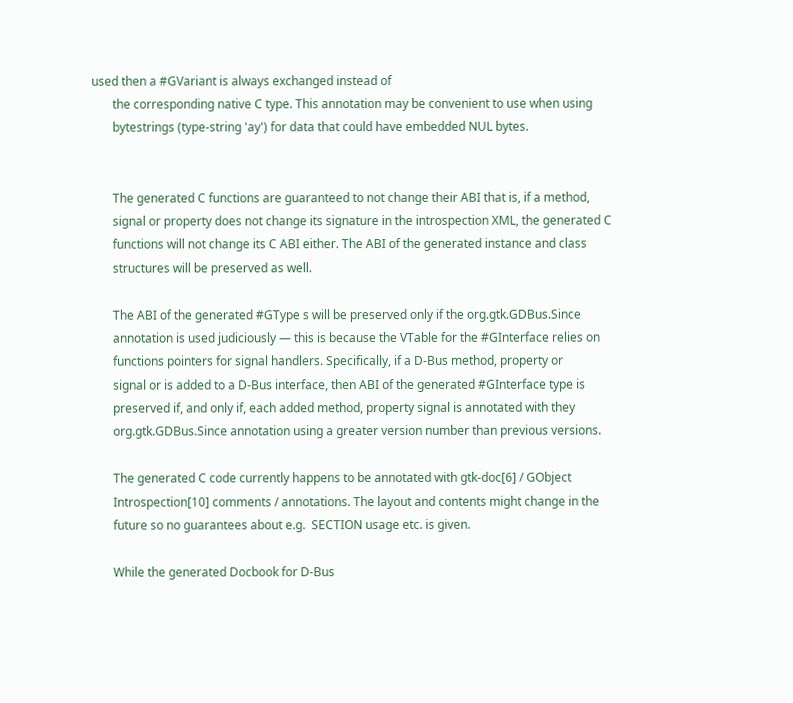used then a #GVariant is always exchanged instead of
       the corresponding native C type. This annotation may be convenient to use when using
       bytestrings (type-string 'ay') for data that could have embedded NUL bytes.


       The generated C functions are guaranteed to not change their ABI that is, if a method,
       signal or property does not change its signature in the introspection XML, the generated C
       functions will not change its C ABI either. The ABI of the generated instance and class
       structures will be preserved as well.

       The ABI of the generated #GType s will be preserved only if the org.gtk.GDBus.Since
       annotation is used judiciously — this is because the VTable for the #GInterface relies on
       functions pointers for signal handlers. Specifically, if a D-Bus method, property or
       signal or is added to a D-Bus interface, then ABI of the generated #GInterface type is
       preserved if, and only if, each added method, property signal is annotated with they
       org.gtk.GDBus.Since annotation using a greater version number than previous versions.

       The generated C code currently happens to be annotated with gtk-doc[6] / GObject
       Introspection[10] comments / annotations. The layout and contents might change in the
       future so no guarantees about e.g.  SECTION usage etc. is given.

       While the generated Docbook for D-Bus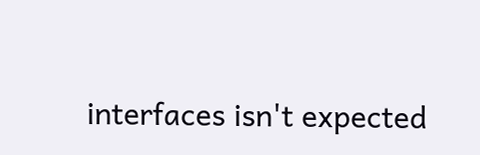interfaces isn't expected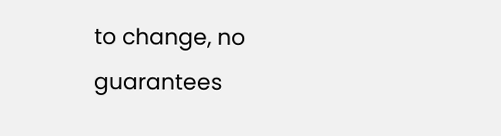to change, no guarantees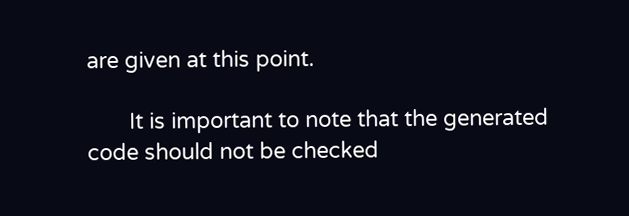are given at this point.

       It is important to note that the generated code should not be checked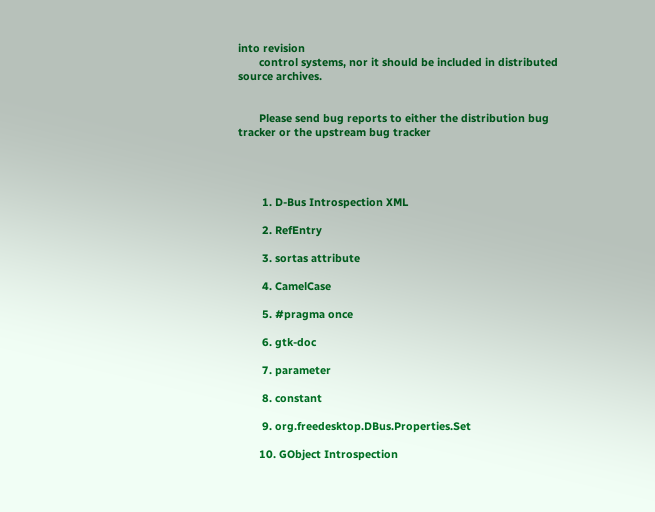into revision
       control systems, nor it should be included in distributed source archives.


       Please send bug reports to either the distribution bug tracker or the upstream bug tracker




        1. D-Bus Introspection XML

        2. RefEntry

        3. sortas attribute

        4. CamelCase

        5. #pragma once

        6. gtk-doc

        7. parameter

        8. constant

        9. org.freedesktop.DBus.Properties.Set

       10. GObject Introspection